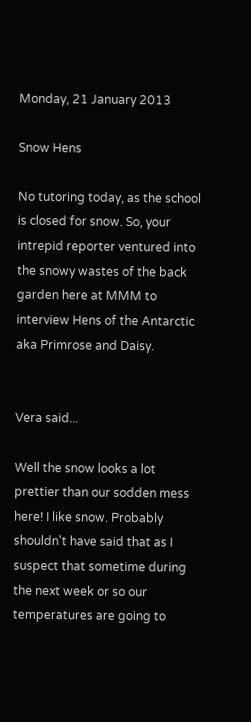Monday, 21 January 2013

Snow Hens

No tutoring today, as the school is closed for snow. So, your intrepid reporter ventured into the snowy wastes of the back garden here at MMM to interview Hens of the Antarctic aka Primrose and Daisy.


Vera said...

Well the snow looks a lot prettier than our sodden mess here! I like snow. Probably shouldn't have said that as I suspect that sometime during the next week or so our temperatures are going to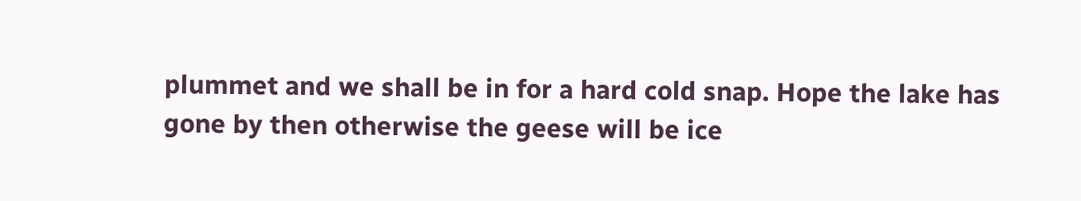plummet and we shall be in for a hard cold snap. Hope the lake has gone by then otherwise the geese will be ice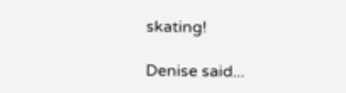skating!

Denise said...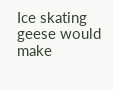Ice skating geese would make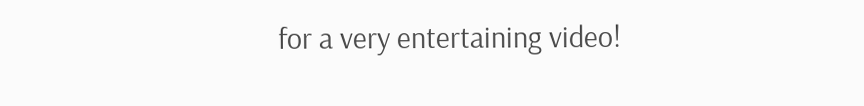for a very entertaining video!